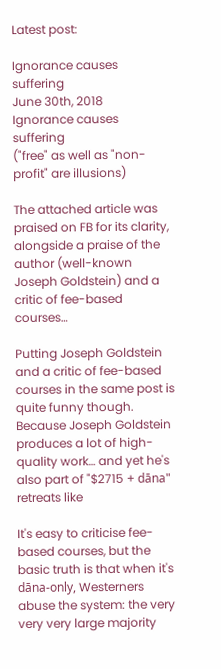Latest post:

Ignorance causes suffering
June 30th, 2018
Ignorance causes suffering
("free" as well as "non-profit" are illusions)

The attached article was praised on FB for its clarity, alongside a praise of the author (well-known Joseph Goldstein) and a critic of fee-based courses…

Putting Joseph Goldstein and a critic of fee-based courses in the same post is quite funny though. Because Joseph Goldstein produces a lot of high-quality work… and yet he's also part of "$2715 + dāna" retreats like

It's easy to criticise fee-based courses, but the basic truth is that when it's dāna-only, Westerners abuse the system: the very very very large majority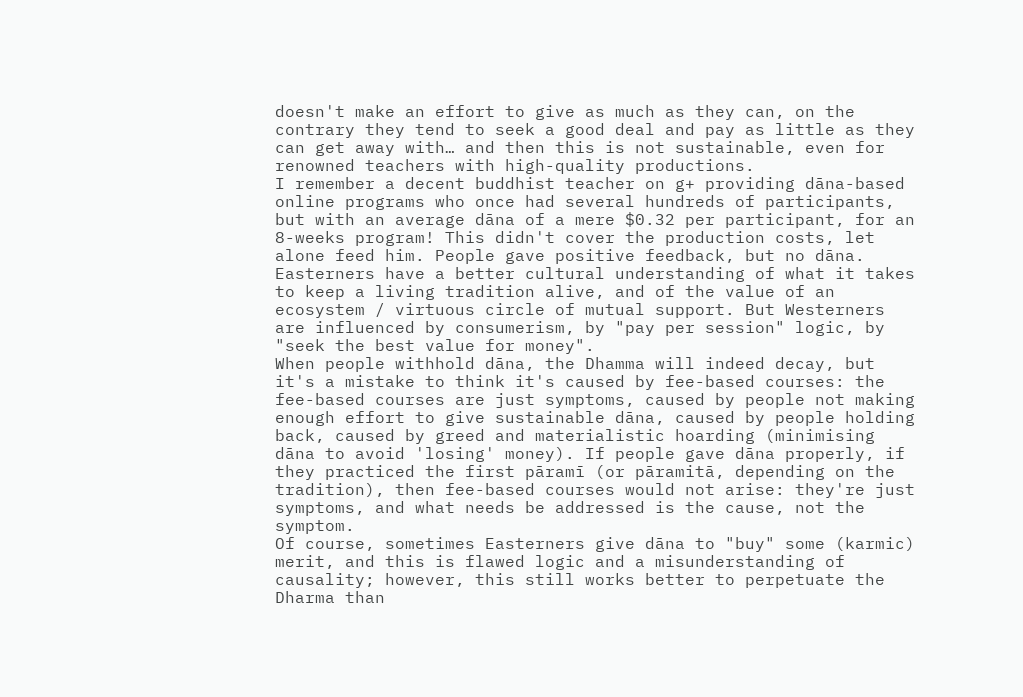doesn't make an effort to give as much as they can, on the contrary they tend to seek a good deal and pay as little as they can get away with… and then this is not sustainable, even for renowned teachers with high-quality productions.
I remember a decent buddhist teacher on g+ providing dāna-based online programs who once had several hundreds of participants, but with an average dāna of a mere $0.32 per participant, for an 8-weeks program! This didn't cover the production costs, let alone feed him. People gave positive feedback, but no dāna.
Easterners have a better cultural understanding of what it takes to keep a living tradition alive, and of the value of an ecosystem / virtuous circle of mutual support. But Westerners are influenced by consumerism, by "pay per session" logic, by "seek the best value for money".
When people withhold dāna, the Dhamma will indeed decay, but it's a mistake to think it's caused by fee-based courses: the fee-based courses are just symptoms, caused by people not making enough effort to give sustainable dāna, caused by people holding back, caused by greed and materialistic hoarding (minimising dāna to avoid 'losing' money). If people gave dāna properly, if they practiced the first pāramī (or pāramitā, depending on the tradition), then fee-based courses would not arise: they're just symptoms, and what needs be addressed is the cause, not the symptom.
Of course, sometimes Easterners give dāna to "buy" some (karmic) merit, and this is flawed logic and a misunderstanding of causality; however, this still works better to perpetuate the Dharma than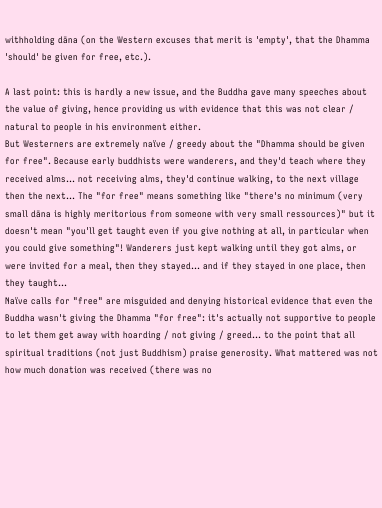withholding dāna (on the Western excuses that merit is 'empty', that the Dhamma 'should' be given for free, etc.).

A last point: this is hardly a new issue, and the Buddha gave many speeches about the value of giving, hence providing us with evidence that this was not clear / natural to people in his environment either.
But Westerners are extremely naïve / greedy about the "Dhamma should be given for free". Because early buddhists were wanderers, and they'd teach where they received alms… not receiving alms, they'd continue walking, to the next village then the next… The "for free" means something like "there's no minimum (very small dāna is highly meritorious from someone with very small ressources)" but it doesn't mean "you'll get taught even if you give nothing at all, in particular when you could give something"! Wanderers just kept walking until they got alms, or were invited for a meal, then they stayed… and if they stayed in one place, then they taught…
Naïve calls for "free" are misguided and denying historical evidence that even the Buddha wasn't giving the Dhamma "for free": it's actually not supportive to people to let them get away with hoarding / not giving / greed… to the point that all spiritual traditions (not just Buddhism) praise generosity. What mattered was not how much donation was received (there was no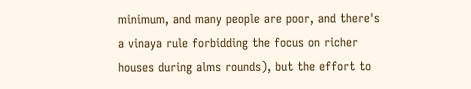minimum, and many people are poor, and there's a vinaya rule forbidding the focus on richer houses during alms rounds), but the effort to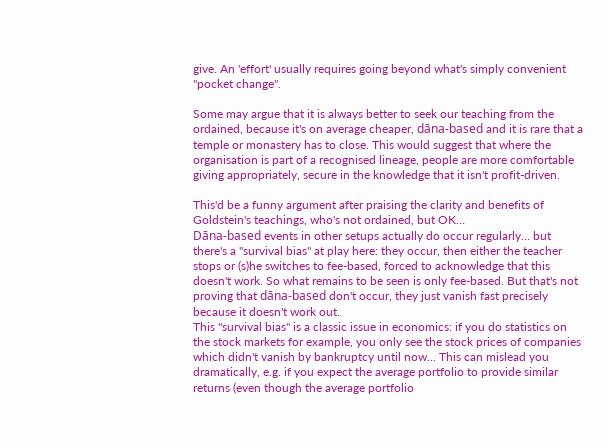give. An 'effort' usually requires going beyond what's simply convenient "pocket change".

Some may argue that it is always better to seek our teaching from the ordained, because it's on average cheaper, dāna-based and it is rare that a temple or monastery has to close. This would suggest that where the organisation is part of a recognised lineage, people are more comfortable giving appropriately, secure in the knowledge that it isn't profit-driven.

This'd be a funny argument after praising the clarity and benefits of Goldstein's teachings, who's not ordained, but OK…
Dāna-based events in other setups actually do occur regularly… but there's a "survival bias" at play here: they occur, then either the teacher stops or (s)he switches to fee-based, forced to acknowledge that this doesn't work. So what remains to be seen is only fee-based. But that's not proving that dāna-based don't occur, they just vanish fast precisely because it doesn't work out.
This "survival bias" is a classic issue in economics: if you do statistics on the stock markets for example, you only see the stock prices of companies which didn't vanish by bankruptcy until now… This can mislead you dramatically, e.g. if you expect the average portfolio to provide similar returns (even though the average portfolio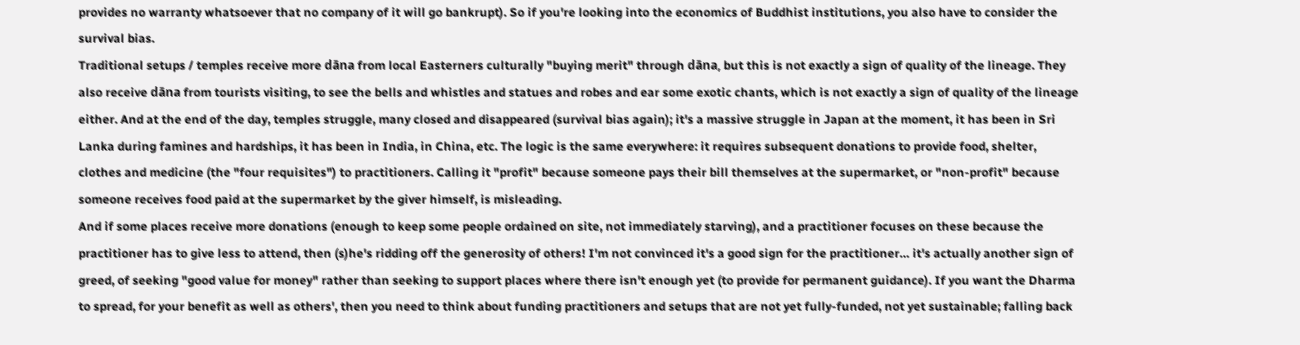provides no warranty whatsoever that no company of it will go bankrupt). So if you're looking into the economics of Buddhist institutions, you also have to consider the survival bias.
Traditional setups / temples receive more dāna from local Easterners culturally "buying merit" through dāna, but this is not exactly a sign of quality of the lineage. They also receive dāna from tourists visiting, to see the bells and whistles and statues and robes and ear some exotic chants, which is not exactly a sign of quality of the lineage either. And at the end of the day, temples struggle, many closed and disappeared (survival bias again); it's a massive struggle in Japan at the moment, it has been in Sri Lanka during famines and hardships, it has been in India, in China, etc. The logic is the same everywhere: it requires subsequent donations to provide food, shelter, clothes and medicine (the "four requisites") to practitioners. Calling it "profit" because someone pays their bill themselves at the supermarket, or "non-profit" because someone receives food paid at the supermarket by the giver himself, is misleading.
And if some places receive more donations (enough to keep some people ordained on site, not immediately starving), and a practitioner focuses on these because the practitioner has to give less to attend, then (s)he's ridding off the generosity of others! I'm not convinced it's a good sign for the practitioner… it's actually another sign of greed, of seeking "good value for money" rather than seeking to support places where there isn't enough yet (to provide for permanent guidance). If you want the Dharma to spread, for your benefit as well as others', then you need to think about funding practitioners and setups that are not yet fully-funded, not yet sustainable; falling back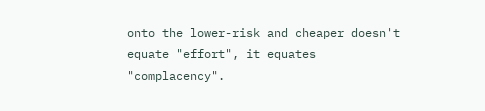onto the lower-risk and cheaper doesn't equate "effort", it equates "complacency".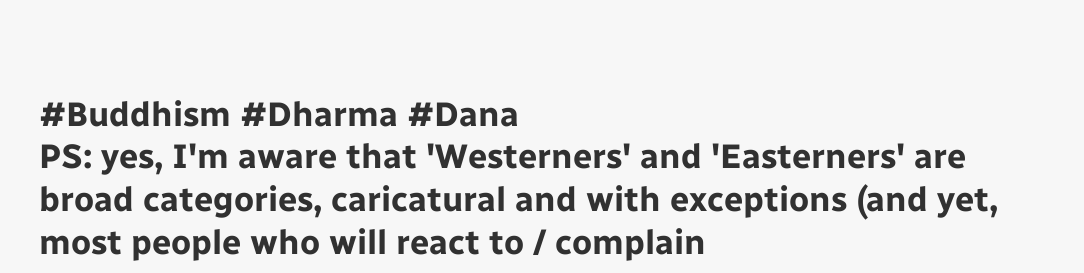#Buddhism #Dharma #Dana
PS: yes, I'm aware that 'Westerners' and 'Easterners' are broad categories, caricatural and with exceptions (and yet, most people who will react to / complain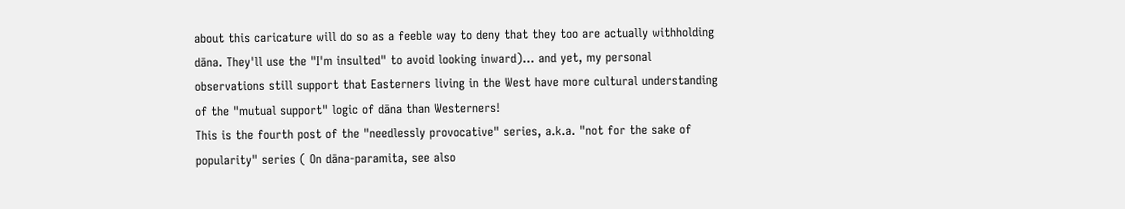about this caricature will do so as a feeble way to deny that they too are actually withholding dāna. They'll use the "I'm insulted" to avoid looking inward)… and yet, my personal observations still support that Easterners living in the West have more cultural understanding of the "mutual support" logic of dāna than Westerners!
This is the fourth post of the "needlessly provocative" series, a.k.a. "not for the sake of popularity" series ( On dāna-paramita, see also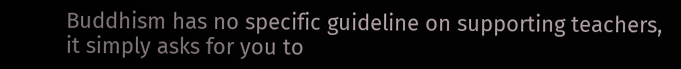Buddhism has no specific guideline on supporting teachers, it simply asks for you to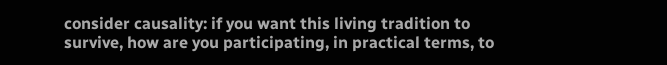consider causality: if you want this living tradition to survive, how are you participating, in practical terms, to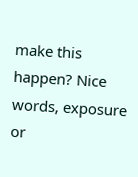make this happen? Nice words, exposure or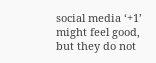social media ‘+1’ might feel good, but they do not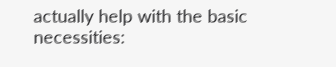actually help with the basic necessities: